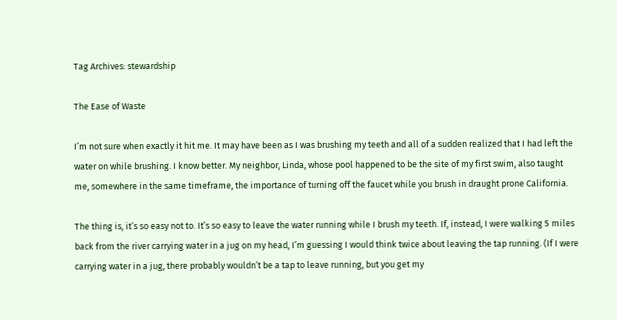Tag Archives: stewardship

The Ease of Waste

I’m not sure when exactly it hit me. It may have been as I was brushing my teeth and all of a sudden realized that I had left the water on while brushing. I know better. My neighbor, Linda, whose pool happened to be the site of my first swim, also taught me, somewhere in the same timeframe, the importance of turning off the faucet while you brush in draught prone California.

The thing is, it’s so easy not to. It’s so easy to leave the water running while I brush my teeth. If, instead, I were walking 5 miles back from the river carrying water in a jug on my head, I’m guessing I would think twice about leaving the tap running. (If I were carrying water in a jug, there probably wouldn’t be a tap to leave running, but you get my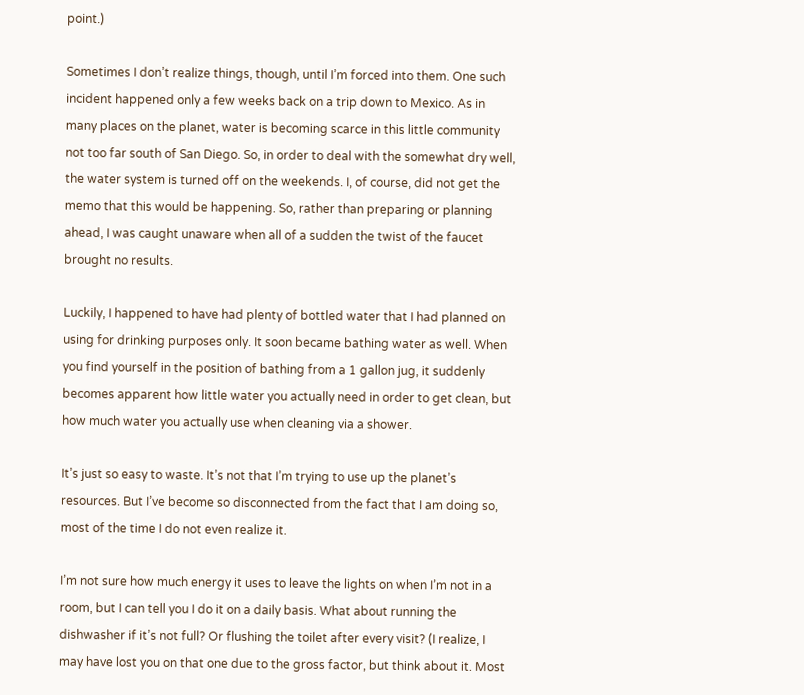point.)

Sometimes I don’t realize things, though, until I’m forced into them. One such incident happened only a few weeks back on a trip down to Mexico. As in many places on the planet, water is becoming scarce in this little community not too far south of San Diego. So, in order to deal with the somewhat dry well, the water system is turned off on the weekends. I, of course, did not get the memo that this would be happening. So, rather than preparing or planning ahead, I was caught unaware when all of a sudden the twist of the faucet brought no results.

Luckily, I happened to have had plenty of bottled water that I had planned on using for drinking purposes only. It soon became bathing water as well. When you find yourself in the position of bathing from a 1 gallon jug, it suddenly becomes apparent how little water you actually need in order to get clean, but how much water you actually use when cleaning via a shower.

It’s just so easy to waste. It’s not that I’m trying to use up the planet’s resources. But I’ve become so disconnected from the fact that I am doing so, most of the time I do not even realize it.

I’m not sure how much energy it uses to leave the lights on when I’m not in a room, but I can tell you I do it on a daily basis. What about running the dishwasher if it’s not full? Or flushing the toilet after every visit? (I realize, I may have lost you on that one due to the gross factor, but think about it. Most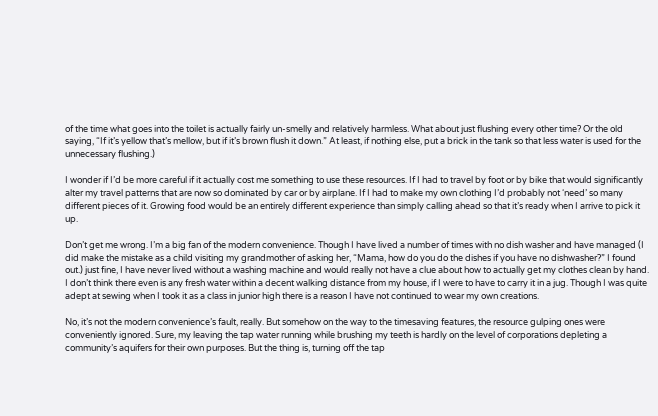of the time what goes into the toilet is actually fairly un-smelly and relatively harmless. What about just flushing every other time? Or the old saying, “If it’s yellow that’s mellow, but if it’s brown flush it down.” At least, if nothing else, put a brick in the tank so that less water is used for the unnecessary flushing.)

I wonder if I’d be more careful if it actually cost me something to use these resources. If I had to travel by foot or by bike that would significantly alter my travel patterns that are now so dominated by car or by airplane. If I had to make my own clothing I’d probably not ‘need’ so many different pieces of it. Growing food would be an entirely different experience than simply calling ahead so that it’s ready when I arrive to pick it up.

Don’t get me wrong. I’m a big fan of the modern convenience. Though I have lived a number of times with no dish washer and have managed (I did make the mistake as a child visiting my grandmother of asking her, “Mama, how do you do the dishes if you have no dishwasher?” I found out.) just fine, I have never lived without a washing machine and would really not have a clue about how to actually get my clothes clean by hand. I don’t think there even is any fresh water within a decent walking distance from my house, if I were to have to carry it in a jug. Though I was quite adept at sewing when I took it as a class in junior high there is a reason I have not continued to wear my own creations.

No, it’s not the modern convenience’s fault, really. But somehow on the way to the timesaving features, the resource gulping ones were conveniently ignored. Sure, my leaving the tap water running while brushing my teeth is hardly on the level of corporations depleting a community’s aquifers for their own purposes. But the thing is, turning off the tap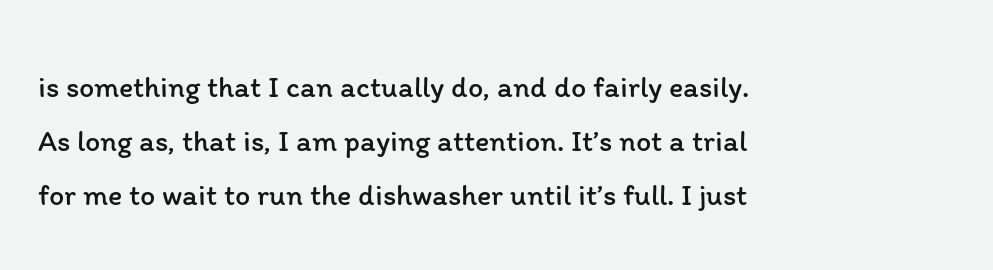is something that I can actually do, and do fairly easily. As long as, that is, I am paying attention. It’s not a trial for me to wait to run the dishwasher until it’s full. I just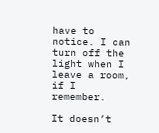have to notice. I can turn off the light when I leave a room, if I remember.

It doesn’t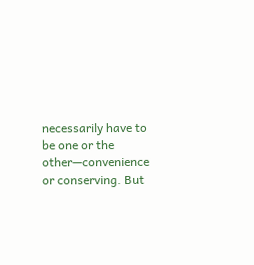necessarily have to be one or the other—convenience or conserving. But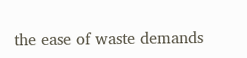the ease of waste demands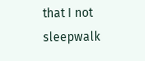that I not sleepwalk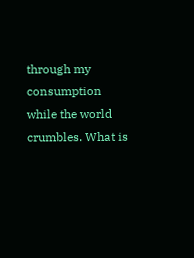through my consumption while the world crumbles. What is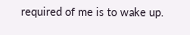required of me is to wake up.